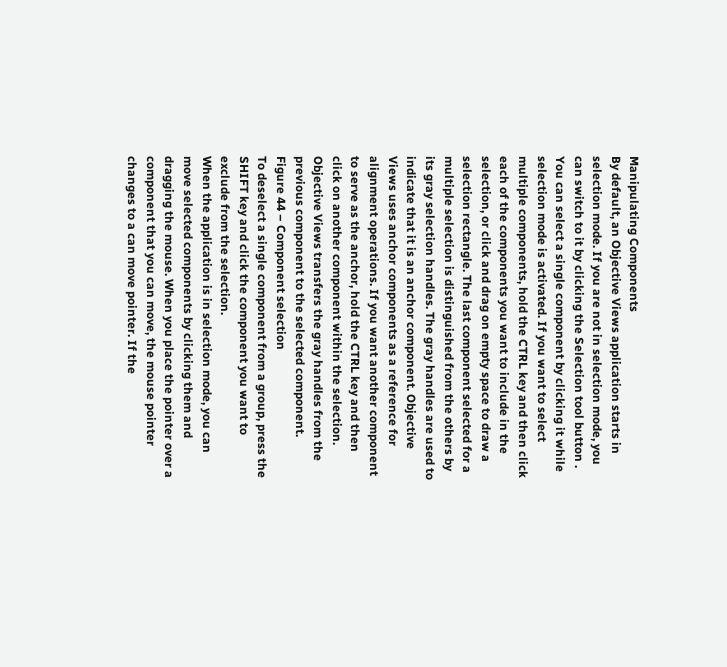Manipulating Components
By default, an Objective Views application starts in selection mode. If you are not in selection mode, you can switch to it by clicking the Selection tool button .
You can select a single component by clicking it while selection mode is activated. If you want to select multiple components, hold the CTRL key and then click each of the components you want to include in the selection, or click and drag on empty space to draw a selection rectangle. The last component selected for a multiple selection is distinguished from the others by its gray selection handles. The gray handles are used to indicate that it is an anchor component. Objective Views uses anchor components as a reference for alignment operations. If you want another component to serve as the anchor, hold the CTRL key and then click on another component within the selection. Objective Views transfers the gray handles from the previous component to the selected component.
Figure 44 – Component selection
To deselect a single component from a group, press the SHIFT key and click the component you want to exclude from the selection.
When the application is in selection mode, you can move selected components by clicking them and dragging the mouse. When you place the pointer over a component that you can move, the mouse pointer changes to a can move pointer. If the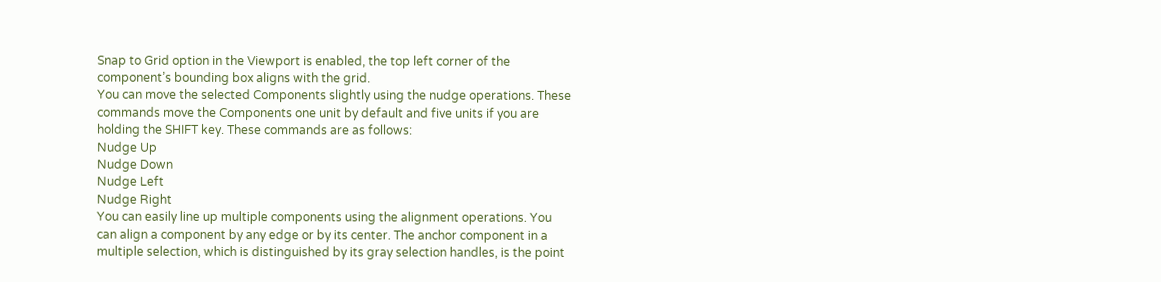Snap to Grid option in the Viewport is enabled, the top left corner of the component’s bounding box aligns with the grid.
You can move the selected Components slightly using the nudge operations. These commands move the Components one unit by default and five units if you are holding the SHIFT key. These commands are as follows:
Nudge Up
Nudge Down
Nudge Left
Nudge Right
You can easily line up multiple components using the alignment operations. You can align a component by any edge or by its center. The anchor component in a multiple selection, which is distinguished by its gray selection handles, is the point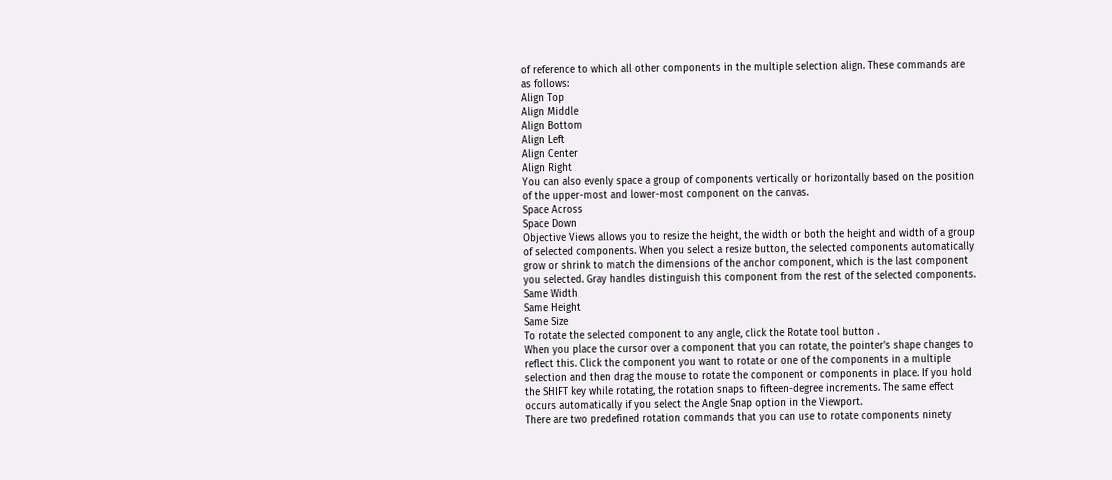of reference to which all other components in the multiple selection align. These commands are as follows:
Align Top
Align Middle
Align Bottom
Align Left
Align Center
Align Right
You can also evenly space a group of components vertically or horizontally based on the position of the upper-most and lower-most component on the canvas.
Space Across
Space Down
Objective Views allows you to resize the height, the width or both the height and width of a group of selected components. When you select a resize button, the selected components automatically grow or shrink to match the dimensions of the anchor component, which is the last component you selected. Gray handles distinguish this component from the rest of the selected components.
Same Width
Same Height
Same Size
To rotate the selected component to any angle, click the Rotate tool button .
When you place the cursor over a component that you can rotate, the pointer's shape changes to reflect this. Click the component you want to rotate or one of the components in a multiple selection and then drag the mouse to rotate the component or components in place. If you hold the SHIFT key while rotating, the rotation snaps to fifteen-degree increments. The same effect occurs automatically if you select the Angle Snap option in the Viewport.
There are two predefined rotation commands that you can use to rotate components ninety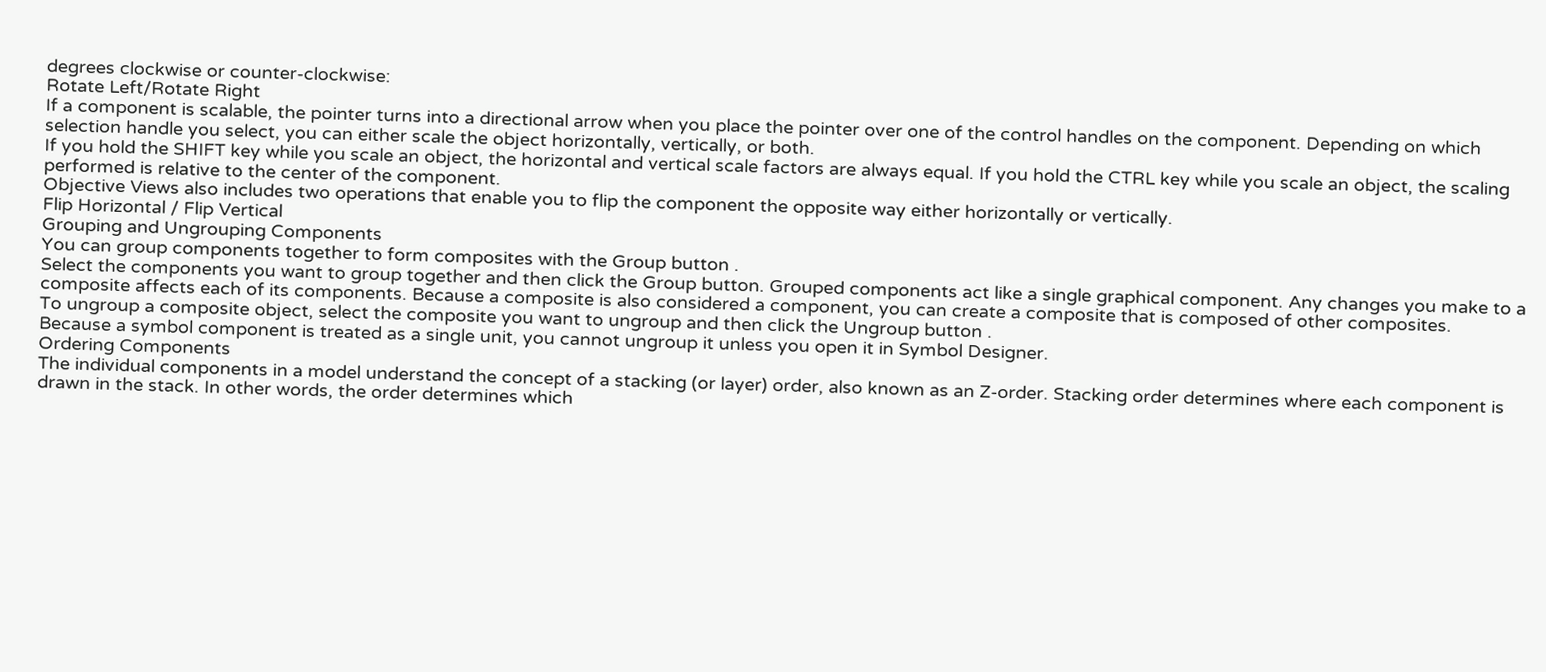degrees clockwise or counter-clockwise:
Rotate Left/Rotate Right
If a component is scalable, the pointer turns into a directional arrow when you place the pointer over one of the control handles on the component. Depending on which selection handle you select, you can either scale the object horizontally, vertically, or both.
If you hold the SHIFT key while you scale an object, the horizontal and vertical scale factors are always equal. If you hold the CTRL key while you scale an object, the scaling performed is relative to the center of the component.
Objective Views also includes two operations that enable you to flip the component the opposite way either horizontally or vertically.
Flip Horizontal / Flip Vertical
Grouping and Ungrouping Components
You can group components together to form composites with the Group button .
Select the components you want to group together and then click the Group button. Grouped components act like a single graphical component. Any changes you make to a composite affects each of its components. Because a composite is also considered a component, you can create a composite that is composed of other composites.
To ungroup a composite object, select the composite you want to ungroup and then click the Ungroup button .
Because a symbol component is treated as a single unit, you cannot ungroup it unless you open it in Symbol Designer.
Ordering Components
The individual components in a model understand the concept of a stacking (or layer) order, also known as an Z-order. Stacking order determines where each component is drawn in the stack. In other words, the order determines which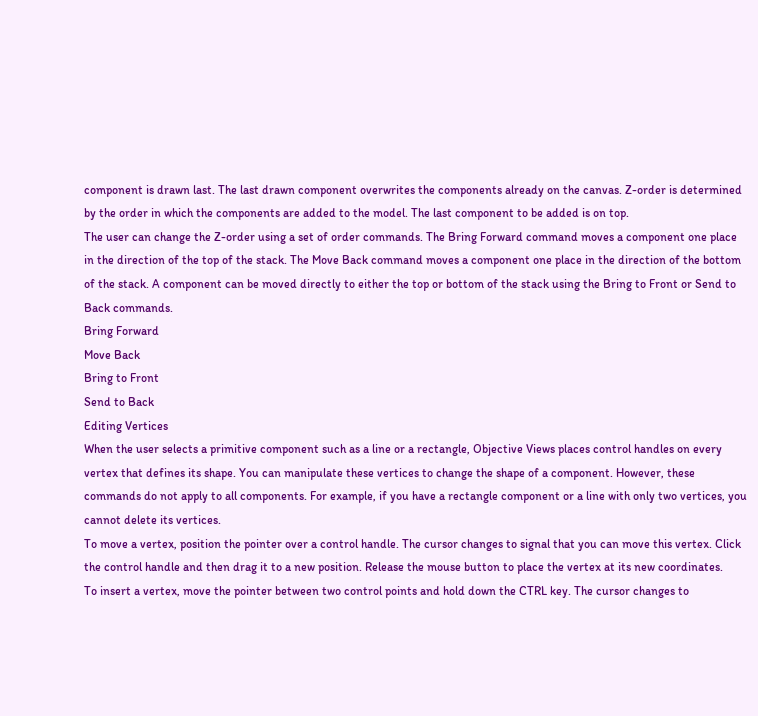component is drawn last. The last drawn component overwrites the components already on the canvas. Z-order is determined by the order in which the components are added to the model. The last component to be added is on top.
The user can change the Z-order using a set of order commands. The Bring Forward command moves a component one place in the direction of the top of the stack. The Move Back command moves a component one place in the direction of the bottom of the stack. A component can be moved directly to either the top or bottom of the stack using the Bring to Front or Send to Back commands.
Bring Forward
Move Back
Bring to Front
Send to Back
Editing Vertices
When the user selects a primitive component such as a line or a rectangle, Objective Views places control handles on every vertex that defines its shape. You can manipulate these vertices to change the shape of a component. However, these commands do not apply to all components. For example, if you have a rectangle component or a line with only two vertices, you cannot delete its vertices.
To move a vertex, position the pointer over a control handle. The cursor changes to signal that you can move this vertex. Click the control handle and then drag it to a new position. Release the mouse button to place the vertex at its new coordinates.
To insert a vertex, move the pointer between two control points and hold down the CTRL key. The cursor changes to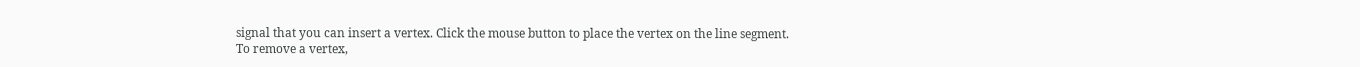signal that you can insert a vertex. Click the mouse button to place the vertex on the line segment.
To remove a vertex,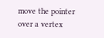move the pointer over a vertex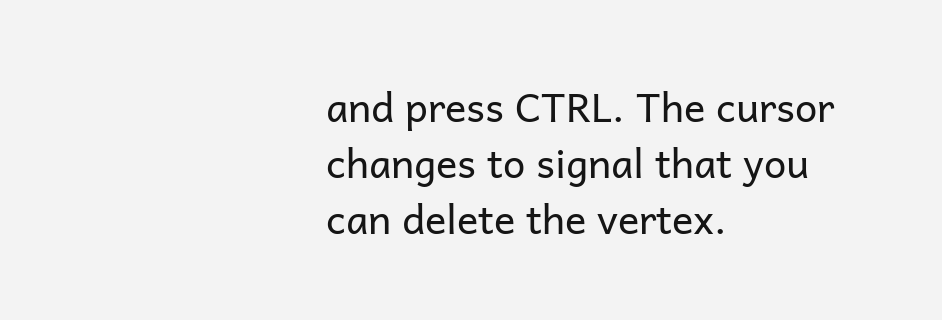and press CTRL. The cursor changes to signal that you can delete the vertex.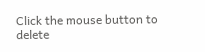Click the mouse button to delete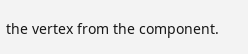the vertex from the component.